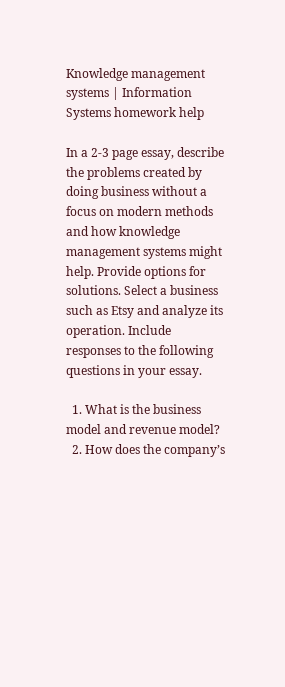Knowledge management systems | Information Systems homework help

In a 2-3 page essay, describe the problems created by doing business without a focus on modern methods and how knowledge management systems might help. Provide options for solutions. Select a business such as Etsy and analyze its operation. Include responses to the following questions in your essay.

  1. What is the business model and revenue model?
  2. How does the company’s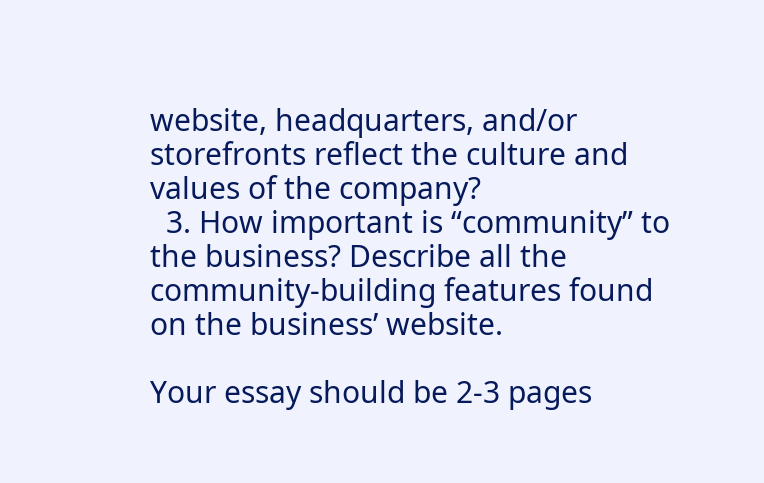website, headquarters, and/or storefronts reflect the culture and values of the company?
  3. How important is “community” to the business? Describe all the community-building features found on the business’ website.

Your essay should be 2-3 pages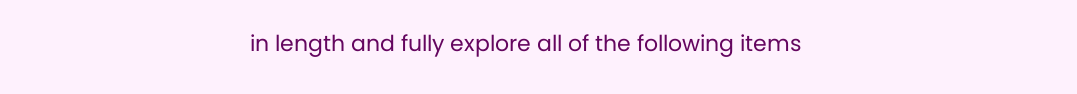in length and fully explore all of the following items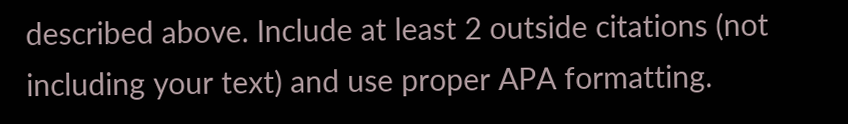described above. Include at least 2 outside citations (not including your text) and use proper APA formatting.